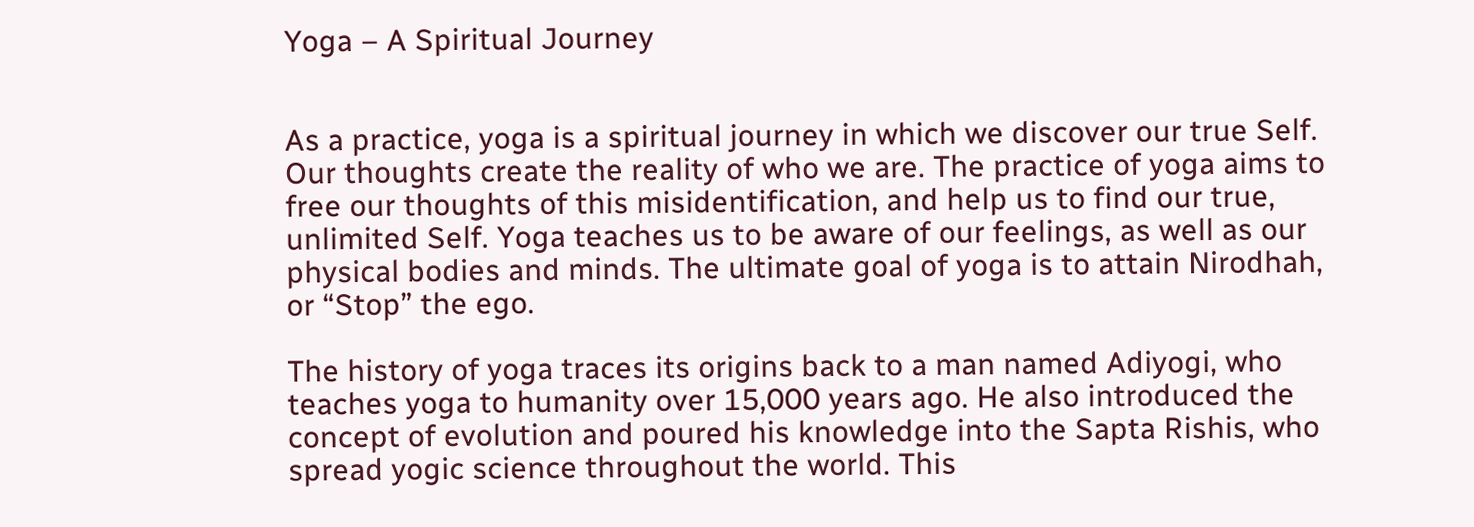Yoga – A Spiritual Journey


As a practice, yoga is a spiritual journey in which we discover our true Self. Our thoughts create the reality of who we are. The practice of yoga aims to free our thoughts of this misidentification, and help us to find our true, unlimited Self. Yoga teaches us to be aware of our feelings, as well as our physical bodies and minds. The ultimate goal of yoga is to attain Nirodhah, or “Stop” the ego.

The history of yoga traces its origins back to a man named Adiyogi, who teaches yoga to humanity over 15,000 years ago. He also introduced the concept of evolution and poured his knowledge into the Sapta Rishis, who spread yogic science throughout the world. This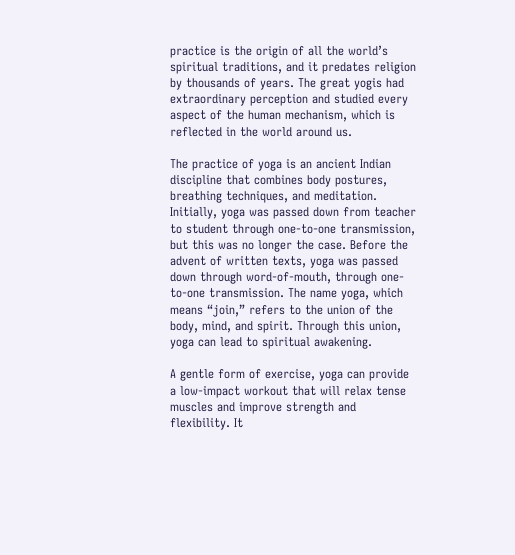practice is the origin of all the world’s spiritual traditions, and it predates religion by thousands of years. The great yogis had extraordinary perception and studied every aspect of the human mechanism, which is reflected in the world around us.

The practice of yoga is an ancient Indian discipline that combines body postures, breathing techniques, and meditation. Initially, yoga was passed down from teacher to student through one-to-one transmission, but this was no longer the case. Before the advent of written texts, yoga was passed down through word-of-mouth, through one-to-one transmission. The name yoga, which means “join,” refers to the union of the body, mind, and spirit. Through this union, yoga can lead to spiritual awakening.

A gentle form of exercise, yoga can provide a low-impact workout that will relax tense muscles and improve strength and flexibility. It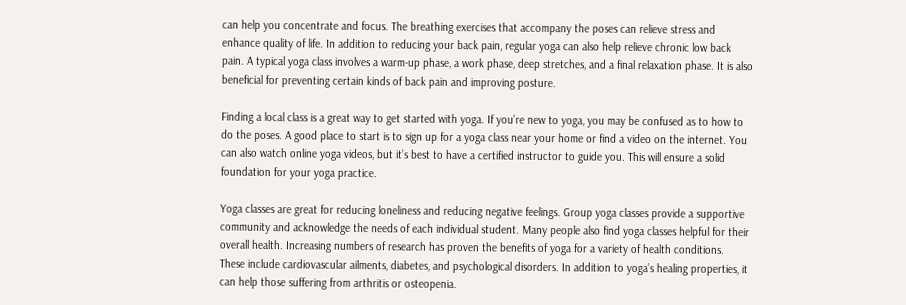can help you concentrate and focus. The breathing exercises that accompany the poses can relieve stress and enhance quality of life. In addition to reducing your back pain, regular yoga can also help relieve chronic low back pain. A typical yoga class involves a warm-up phase, a work phase, deep stretches, and a final relaxation phase. It is also beneficial for preventing certain kinds of back pain and improving posture.

Finding a local class is a great way to get started with yoga. If you’re new to yoga, you may be confused as to how to do the poses. A good place to start is to sign up for a yoga class near your home or find a video on the internet. You can also watch online yoga videos, but it’s best to have a certified instructor to guide you. This will ensure a solid foundation for your yoga practice.

Yoga classes are great for reducing loneliness and reducing negative feelings. Group yoga classes provide a supportive community and acknowledge the needs of each individual student. Many people also find yoga classes helpful for their overall health. Increasing numbers of research has proven the benefits of yoga for a variety of health conditions. These include cardiovascular ailments, diabetes, and psychological disorders. In addition to yoga’s healing properties, it can help those suffering from arthritis or osteopenia.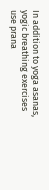In addition to yoga asanas, yogic breathing exercises use prana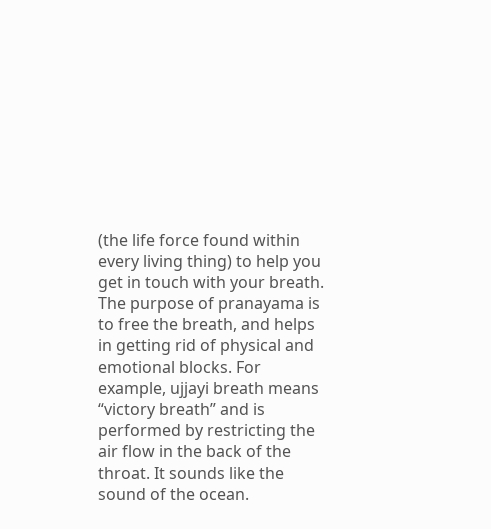(the life force found within every living thing) to help you get in touch with your breath. The purpose of pranayama is to free the breath, and helps in getting rid of physical and emotional blocks. For example, ujjayi breath means “victory breath” and is performed by restricting the air flow in the back of the throat. It sounds like the sound of the ocean.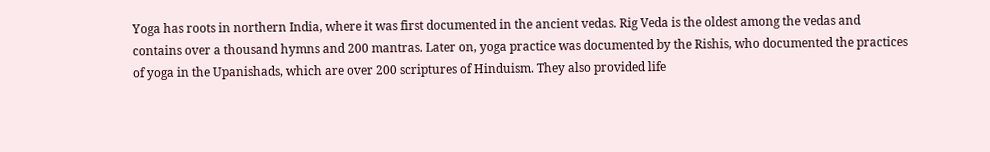Yoga has roots in northern India, where it was first documented in the ancient vedas. Rig Veda is the oldest among the vedas and contains over a thousand hymns and 200 mantras. Later on, yoga practice was documented by the Rishis, who documented the practices of yoga in the Upanishads, which are over 200 scriptures of Hinduism. They also provided life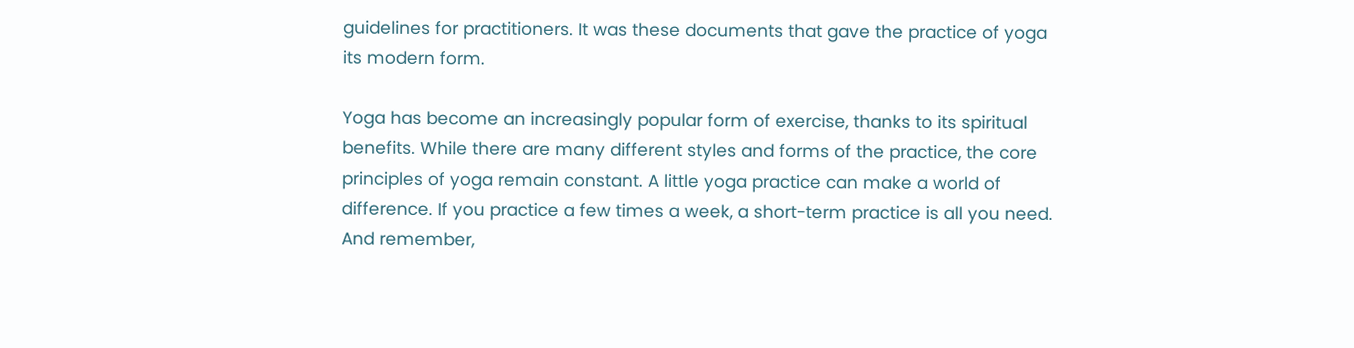guidelines for practitioners. It was these documents that gave the practice of yoga its modern form.

Yoga has become an increasingly popular form of exercise, thanks to its spiritual benefits. While there are many different styles and forms of the practice, the core principles of yoga remain constant. A little yoga practice can make a world of difference. If you practice a few times a week, a short-term practice is all you need. And remember,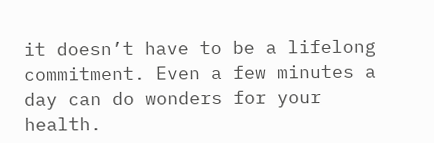it doesn’t have to be a lifelong commitment. Even a few minutes a day can do wonders for your health.